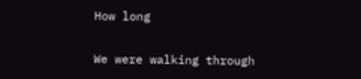How long

We were walking through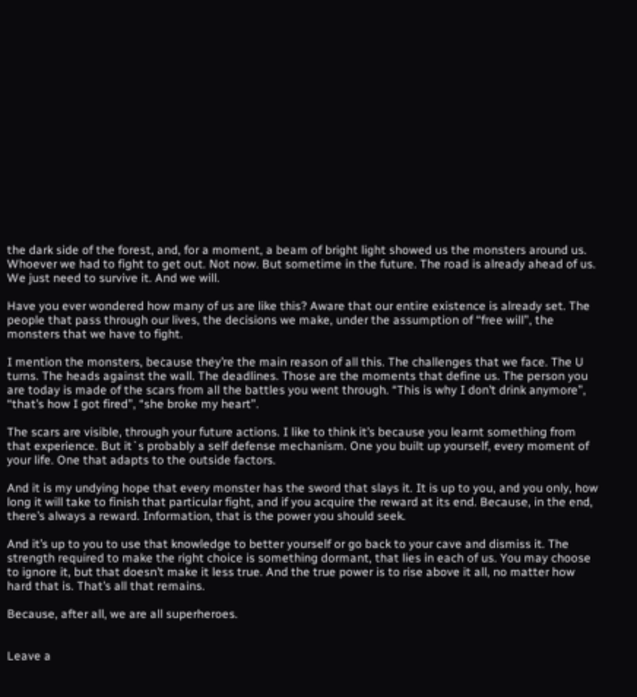the dark side of the forest, and, for a moment, a beam of bright light showed us the monsters around us. Whoever we had to fight to get out. Not now. But sometime in the future. The road is already ahead of us. We just need to survive it. And we will.

Have you ever wondered how many of us are like this? Aware that our entire existence is already set. The people that pass through our lives, the decisions we make, under the assumption of “free will”, the monsters that we have to fight.

I mention the monsters, because they’re the main reason of all this. The challenges that we face. The U turns. The heads against the wall. The deadlines. Those are the moments that define us. The person you are today is made of the scars from all the battles you went through. “This is why I don’t drink anymore”, “that’s how I got fired”, “she broke my heart”.

The scars are visible, through your future actions. I like to think it’s because you learnt something from that experience. But it`s probably a self defense mechanism. One you built up yourself, every moment of your life. One that adapts to the outside factors.

And it is my undying hope that every monster has the sword that slays it. It is up to you, and you only, how long it will take to finish that particular fight, and if you acquire the reward at its end. Because, in the end, there’s always a reward. Information, that is the power you should seek.

And it’s up to you to use that knowledge to better yourself or go back to your cave and dismiss it. The strength required to make the right choice is something dormant, that lies in each of us. You may choose to ignore it, but that doesn’t make it less true. And the true power is to rise above it all, no matter how hard that is. That’s all that remains.

Because, after all, we are all superheroes.


Leave a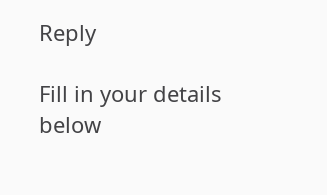Reply

Fill in your details below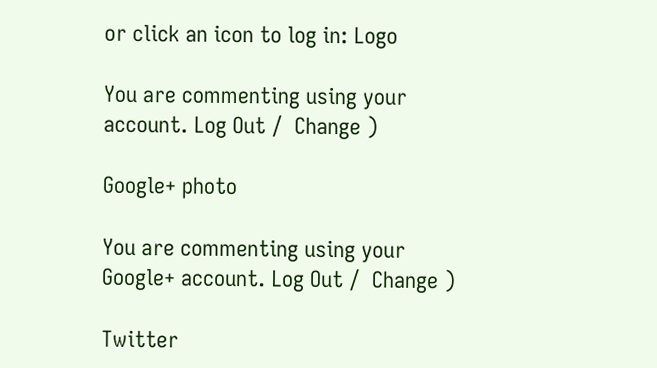or click an icon to log in: Logo

You are commenting using your account. Log Out /  Change )

Google+ photo

You are commenting using your Google+ account. Log Out /  Change )

Twitter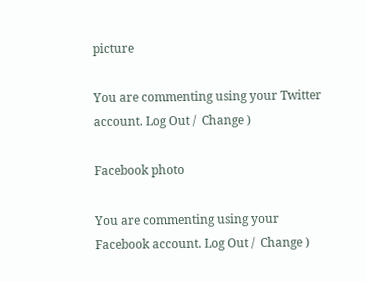picture

You are commenting using your Twitter account. Log Out /  Change )

Facebook photo

You are commenting using your Facebook account. Log Out /  Change )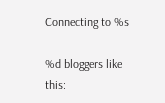Connecting to %s

%d bloggers like this: